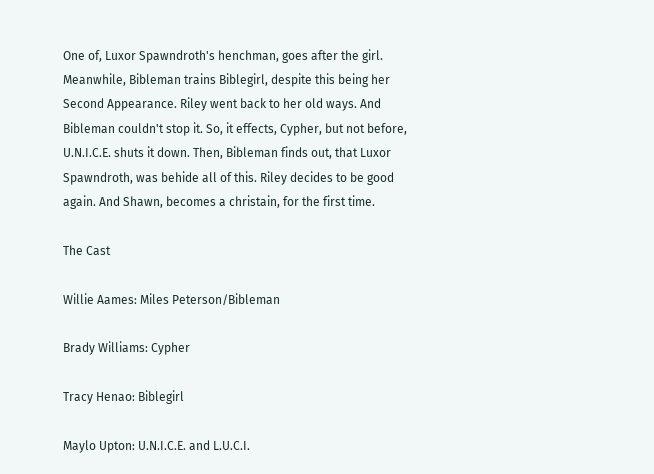One of, Luxor Spawndroth's henchman, goes after the girl. Meanwhile, Bibleman trains Biblegirl, despite this being her Second Appearance. Riley went back to her old ways. And Bibleman couldn't stop it. So, it effects, Cypher, but not before, U.N.I.C.E. shuts it down. Then, Bibleman finds out, that Luxor Spawndroth, was behide all of this. Riley decides to be good again. And Shawn, becomes a christain, for the first time.

The Cast

Willie Aames: Miles Peterson/Bibleman

Brady Williams: Cypher

Tracy Henao: Biblegirl

Maylo Upton: U.N.I.C.E. and L.U.C.I.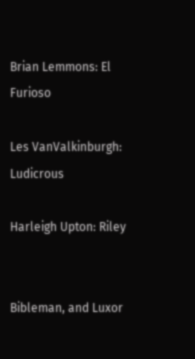Brian Lemmons: El Furioso

Les VanValkinburgh: Ludicrous

Harleigh Upton: Riley


Bibleman, and Luxor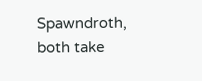Spawndroth, both take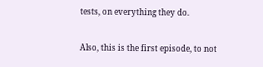tests, on everything they do.

Also, this is the first episode, to not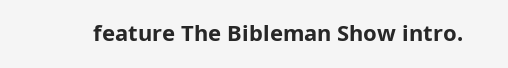feature The Bibleman Show intro.